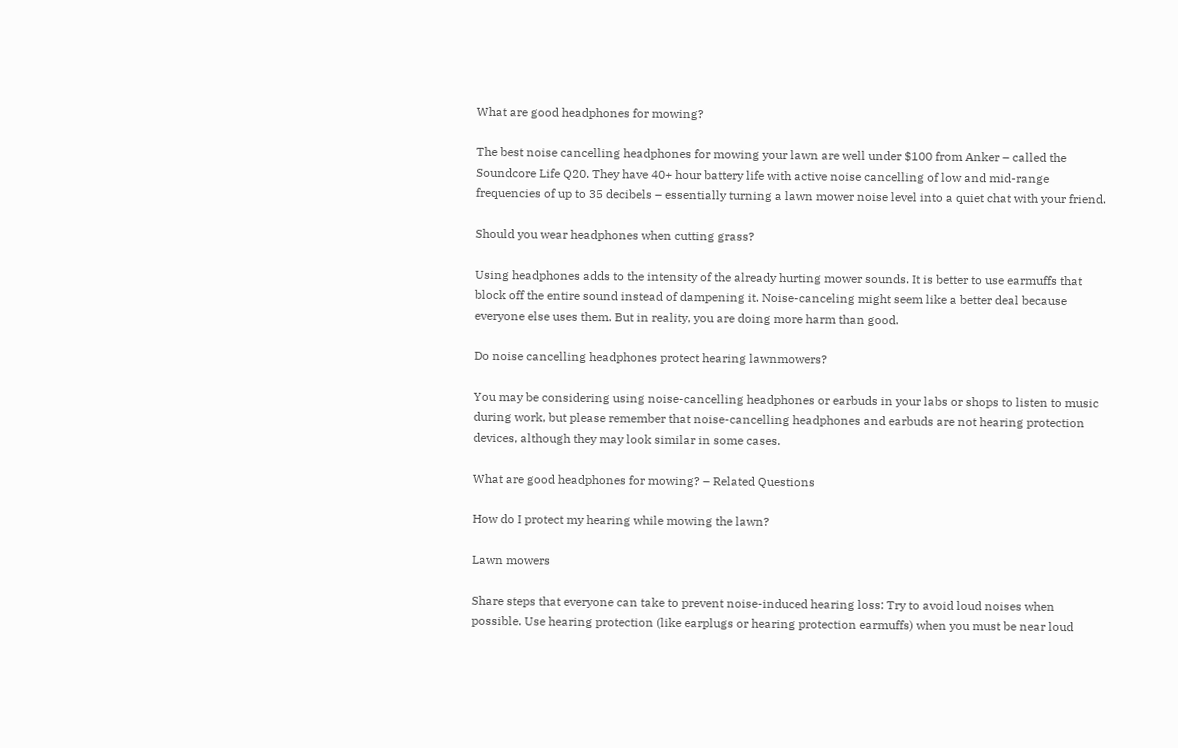What are good headphones for mowing?

The best noise cancelling headphones for mowing your lawn are well under $100 from Anker – called the Soundcore Life Q20. They have 40+ hour battery life with active noise cancelling of low and mid-range frequencies of up to 35 decibels – essentially turning a lawn mower noise level into a quiet chat with your friend.

Should you wear headphones when cutting grass?

Using headphones adds to the intensity of the already hurting mower sounds. It is better to use earmuffs that block off the entire sound instead of dampening it. Noise-canceling might seem like a better deal because everyone else uses them. But in reality, you are doing more harm than good.

Do noise cancelling headphones protect hearing lawnmowers?

You may be considering using noise-cancelling headphones or earbuds in your labs or shops to listen to music during work, but please remember that noise-cancelling headphones and earbuds are not hearing protection devices, although they may look similar in some cases.

What are good headphones for mowing? – Related Questions

How do I protect my hearing while mowing the lawn?

Lawn mowers

Share steps that everyone can take to prevent noise-induced hearing loss: Try to avoid loud noises when possible. Use hearing protection (like earplugs or hearing protection earmuffs) when you must be near loud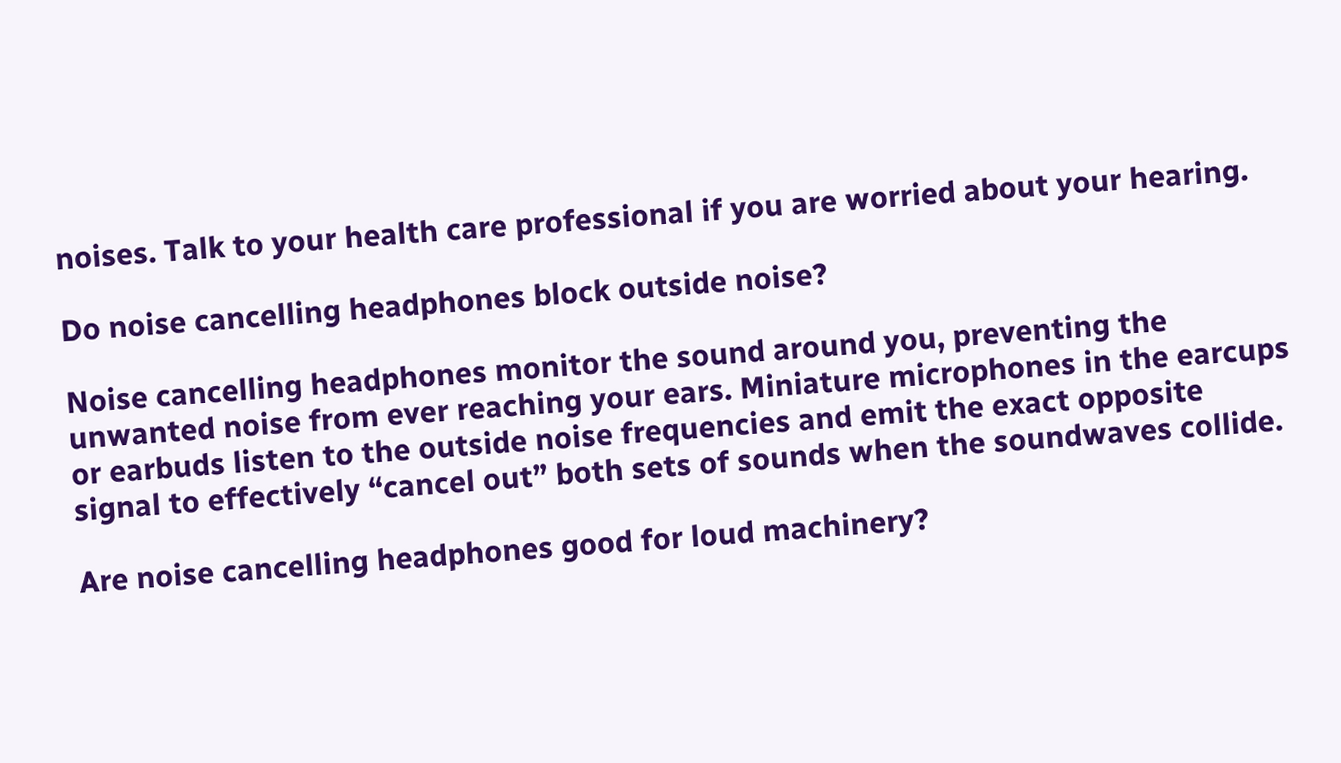noises. Talk to your health care professional if you are worried about your hearing.

Do noise cancelling headphones block outside noise?

Noise cancelling headphones monitor the sound around you, preventing the unwanted noise from ever reaching your ears. Miniature microphones in the earcups or earbuds listen to the outside noise frequencies and emit the exact opposite signal to effectively “cancel out” both sets of sounds when the soundwaves collide.

Are noise cancelling headphones good for loud machinery?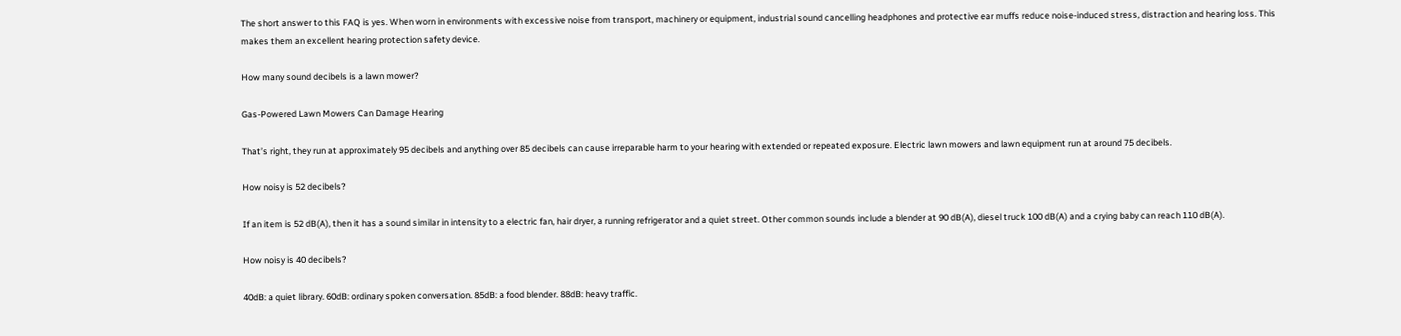The short answer to this FAQ is yes. When worn in environments with excessive noise from transport, machinery or equipment, industrial sound cancelling headphones and protective ear muffs reduce noise-induced stress, distraction and hearing loss. This makes them an excellent hearing protection safety device.

How many sound decibels is a lawn mower?

Gas-Powered Lawn Mowers Can Damage Hearing

That’s right, they run at approximately 95 decibels and anything over 85 decibels can cause irreparable harm to your hearing with extended or repeated exposure. Electric lawn mowers and lawn equipment run at around 75 decibels.

How noisy is 52 decibels?

If an item is 52 dB(A), then it has a sound similar in intensity to a electric fan, hair dryer, a running refrigerator and a quiet street. Other common sounds include a blender at 90 dB(A), diesel truck 100 dB(A) and a crying baby can reach 110 dB(A).

How noisy is 40 decibels?

40dB: a quiet library. 60dB: ordinary spoken conversation. 85dB: a food blender. 88dB: heavy traffic.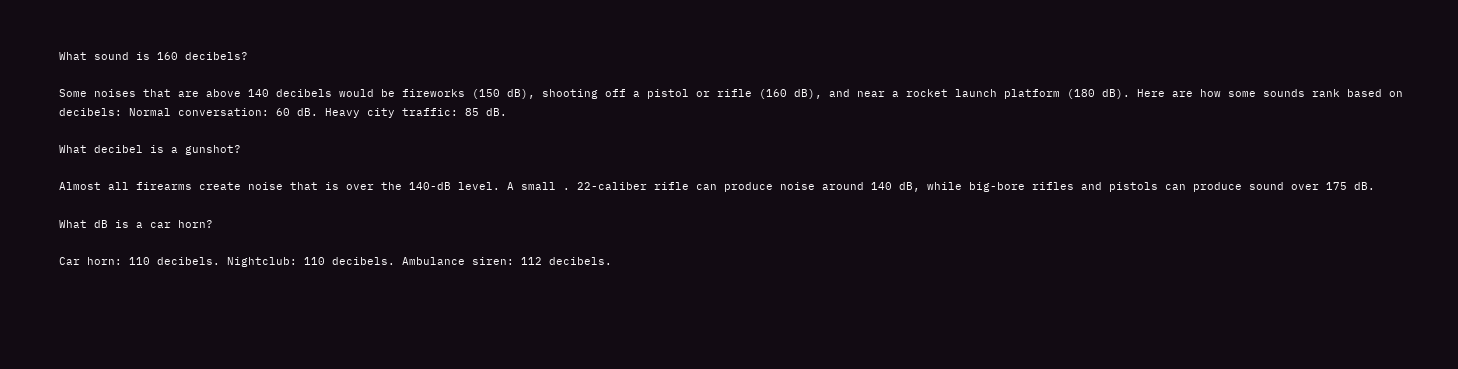What sound is 160 decibels?

Some noises that are above 140 decibels would be fireworks (150 dB), shooting off a pistol or rifle (160 dB), and near a rocket launch platform (180 dB). Here are how some sounds rank based on decibels: Normal conversation: 60 dB. Heavy city traffic: 85 dB.

What decibel is a gunshot?

Almost all firearms create noise that is over the 140-dB level. A small . 22-caliber rifle can produce noise around 140 dB, while big-bore rifles and pistols can produce sound over 175 dB.

What dB is a car horn?

Car horn: 110 decibels. Nightclub: 110 decibels. Ambulance siren: 112 decibels.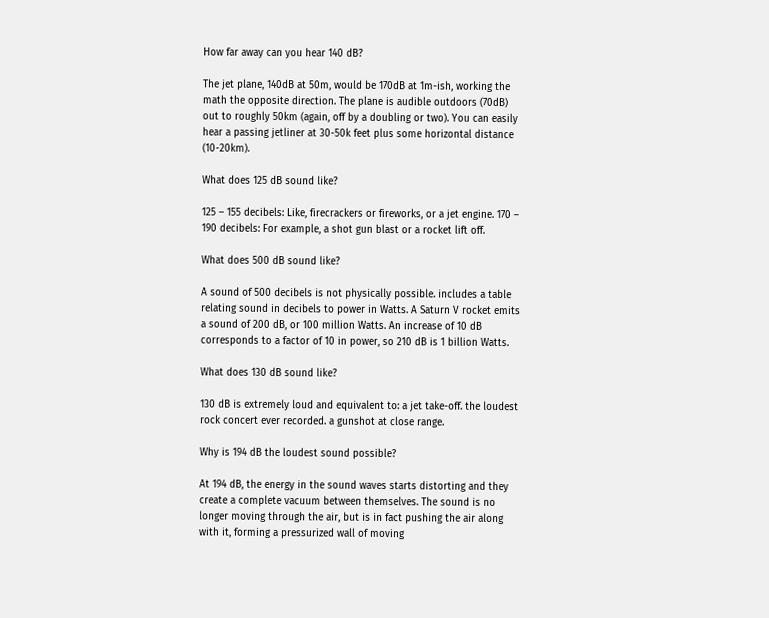How far away can you hear 140 dB?

The jet plane, 140dB at 50m, would be 170dB at 1m-ish, working the math the opposite direction. The plane is audible outdoors (70dB) out to roughly 50km (again, off by a doubling or two). You can easily hear a passing jetliner at 30-50k feet plus some horizontal distance (10-20km).

What does 125 dB sound like?

125 – 155 decibels: Like, firecrackers or fireworks, or a jet engine. 170 – 190 decibels: For example, a shot gun blast or a rocket lift off.

What does 500 dB sound like?

A sound of 500 decibels is not physically possible. includes a table relating sound in decibels to power in Watts. A Saturn V rocket emits a sound of 200 dB, or 100 million Watts. An increase of 10 dB corresponds to a factor of 10 in power, so 210 dB is 1 billion Watts.

What does 130 dB sound like?

130 dB is extremely loud and equivalent to: a jet take-off. the loudest rock concert ever recorded. a gunshot at close range.

Why is 194 dB the loudest sound possible?

At 194 dB, the energy in the sound waves starts distorting and they create a complete vacuum between themselves. The sound is no longer moving through the air, but is in fact pushing the air along with it, forming a pressurized wall of moving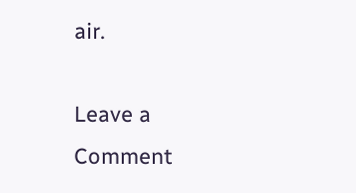air.

Leave a Comment